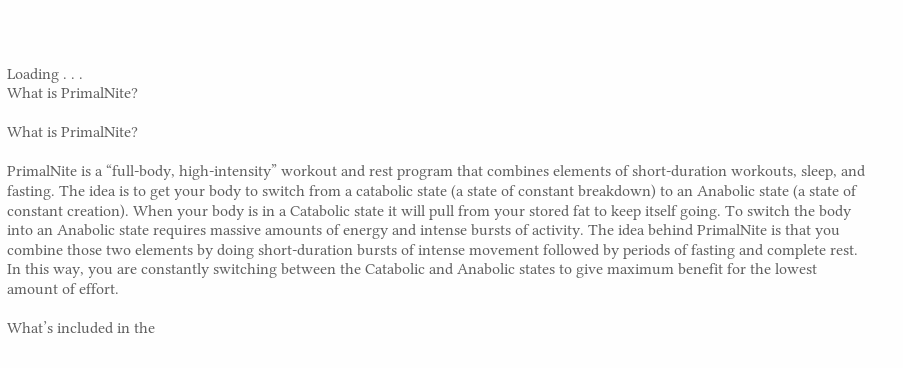Loading . . .
What is PrimalNite?

What is PrimalNite?

PrimalNite is a “full-body, high-intensity” workout and rest program that combines elements of short-duration workouts, sleep, and fasting. The idea is to get your body to switch from a catabolic state (a state of constant breakdown) to an Anabolic state (a state of constant creation). When your body is in a Catabolic state it will pull from your stored fat to keep itself going. To switch the body into an Anabolic state requires massive amounts of energy and intense bursts of activity. The idea behind PrimalNite is that you combine those two elements by doing short-duration bursts of intense movement followed by periods of fasting and complete rest. In this way, you are constantly switching between the Catabolic and Anabolic states to give maximum benefit for the lowest amount of effort.

What’s included in the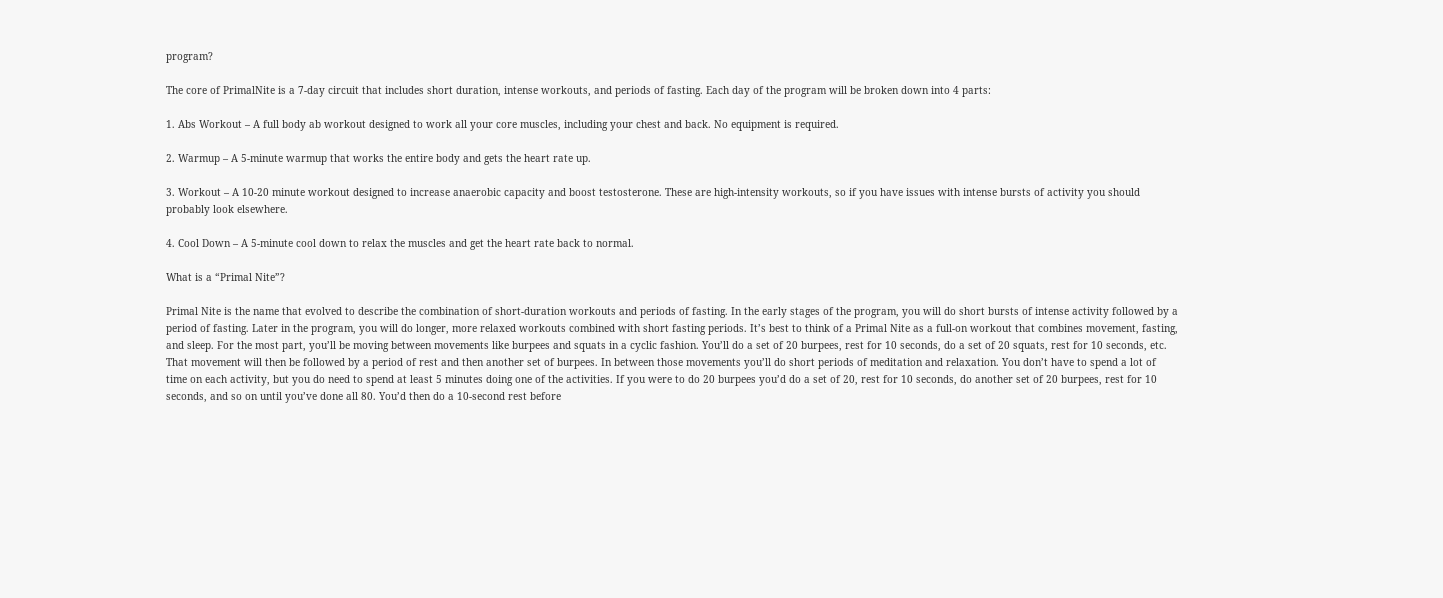program?

The core of PrimalNite is a 7-day circuit that includes short duration, intense workouts, and periods of fasting. Each day of the program will be broken down into 4 parts:

1. Abs Workout – A full body ab workout designed to work all your core muscles, including your chest and back. No equipment is required.

2. Warmup – A 5-minute warmup that works the entire body and gets the heart rate up.

3. Workout – A 10-20 minute workout designed to increase anaerobic capacity and boost testosterone. These are high-intensity workouts, so if you have issues with intense bursts of activity you should probably look elsewhere.

4. Cool Down – A 5-minute cool down to relax the muscles and get the heart rate back to normal.

What is a “Primal Nite”?

Primal Nite is the name that evolved to describe the combination of short-duration workouts and periods of fasting. In the early stages of the program, you will do short bursts of intense activity followed by a period of fasting. Later in the program, you will do longer, more relaxed workouts combined with short fasting periods. It’s best to think of a Primal Nite as a full-on workout that combines movement, fasting, and sleep. For the most part, you’ll be moving between movements like burpees and squats in a cyclic fashion. You’ll do a set of 20 burpees, rest for 10 seconds, do a set of 20 squats, rest for 10 seconds, etc. That movement will then be followed by a period of rest and then another set of burpees. In between those movements you’ll do short periods of meditation and relaxation. You don’t have to spend a lot of time on each activity, but you do need to spend at least 5 minutes doing one of the activities. If you were to do 20 burpees you’d do a set of 20, rest for 10 seconds, do another set of 20 burpees, rest for 10 seconds, and so on until you’ve done all 80. You’d then do a 10-second rest before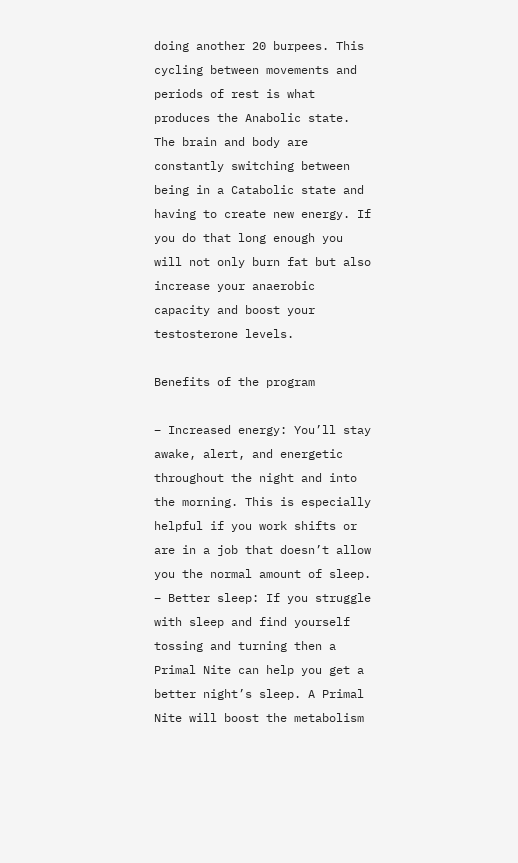doing another 20 burpees. This cycling between movements and periods of rest is what produces the Anabolic state. The brain and body are constantly switching between being in a Catabolic state and having to create new energy. If you do that long enough you will not only burn fat but also increase your anaerobic capacity and boost your testosterone levels.

Benefits of the program

– Increased energy: You’ll stay awake, alert, and energetic throughout the night and into the morning. This is especially helpful if you work shifts or are in a job that doesn’t allow you the normal amount of sleep. – Better sleep: If you struggle with sleep and find yourself tossing and turning then a Primal Nite can help you get a better night’s sleep. A Primal Nite will boost the metabolism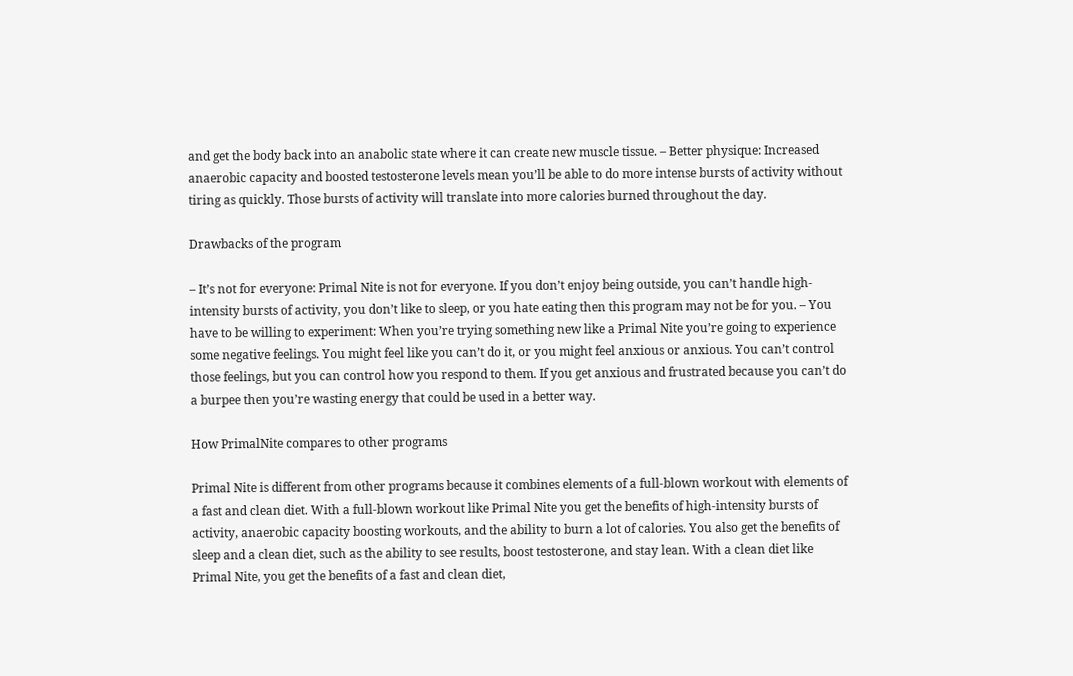and get the body back into an anabolic state where it can create new muscle tissue. – Better physique: Increased anaerobic capacity and boosted testosterone levels mean you’ll be able to do more intense bursts of activity without tiring as quickly. Those bursts of activity will translate into more calories burned throughout the day.

Drawbacks of the program

– It’s not for everyone: Primal Nite is not for everyone. If you don’t enjoy being outside, you can’t handle high-intensity bursts of activity, you don’t like to sleep, or you hate eating then this program may not be for you. – You have to be willing to experiment: When you’re trying something new like a Primal Nite you’re going to experience some negative feelings. You might feel like you can’t do it, or you might feel anxious or anxious. You can’t control those feelings, but you can control how you respond to them. If you get anxious and frustrated because you can’t do a burpee then you’re wasting energy that could be used in a better way.

How PrimalNite compares to other programs

Primal Nite is different from other programs because it combines elements of a full-blown workout with elements of a fast and clean diet. With a full-blown workout like Primal Nite you get the benefits of high-intensity bursts of activity, anaerobic capacity boosting workouts, and the ability to burn a lot of calories. You also get the benefits of sleep and a clean diet, such as the ability to see results, boost testosterone, and stay lean. With a clean diet like Primal Nite, you get the benefits of a fast and clean diet,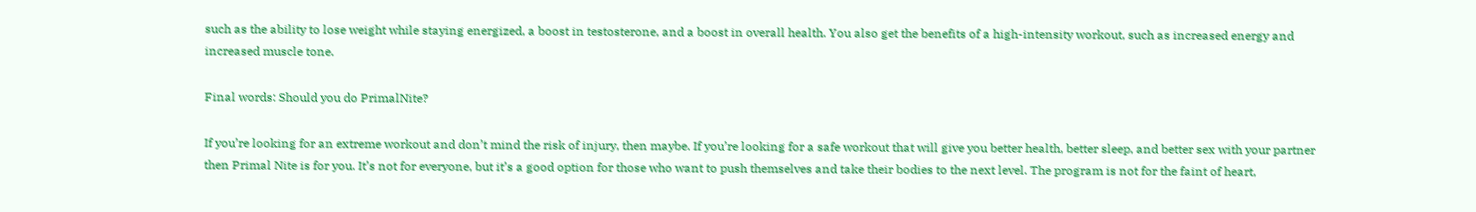such as the ability to lose weight while staying energized, a boost in testosterone, and a boost in overall health. You also get the benefits of a high-intensity workout, such as increased energy and increased muscle tone.

Final words: Should you do PrimalNite?

If you’re looking for an extreme workout and don’t mind the risk of injury, then maybe. If you’re looking for a safe workout that will give you better health, better sleep, and better sex with your partner then Primal Nite is for you. It’s not for everyone, but it’s a good option for those who want to push themselves and take their bodies to the next level. The program is not for the faint of heart,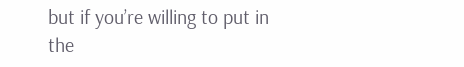but if you’re willing to put in the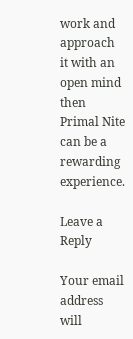work and approach it with an open mind then Primal Nite can be a rewarding experience.

Leave a Reply

Your email address will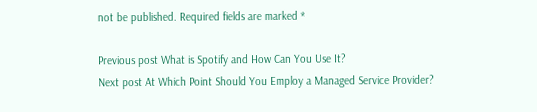not be published. Required fields are marked *

Previous post What is Spotify and How Can You Use It?
Next post At Which Point Should You Employ a Managed Service Provider?